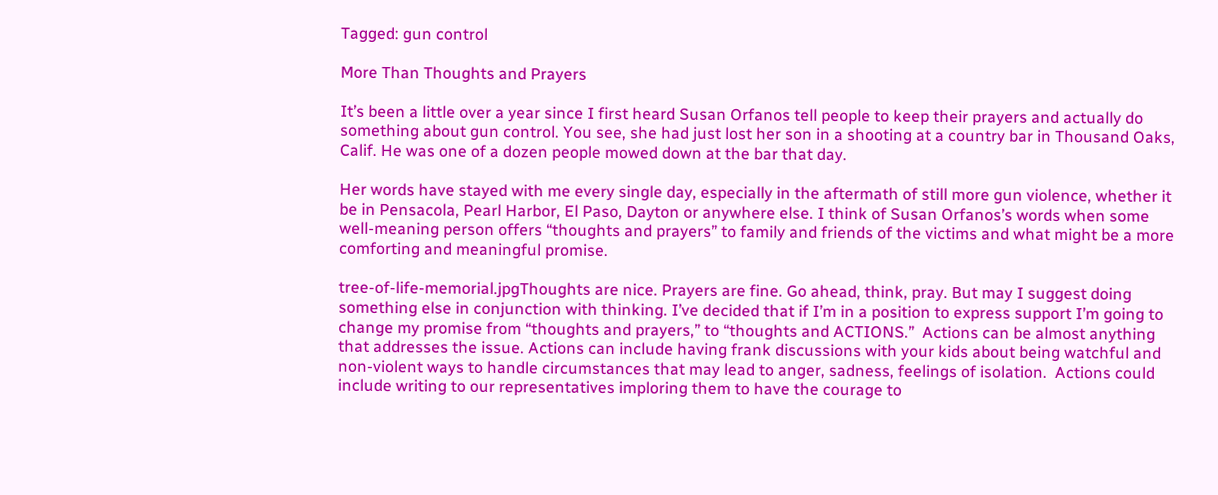Tagged: gun control

More Than Thoughts and Prayers

It’s been a little over a year since I first heard Susan Orfanos tell people to keep their prayers and actually do something about gun control. You see, she had just lost her son in a shooting at a country bar in Thousand Oaks, Calif. He was one of a dozen people mowed down at the bar that day.

Her words have stayed with me every single day, especially in the aftermath of still more gun violence, whether it be in Pensacola, Pearl Harbor, El Paso, Dayton or anywhere else. I think of Susan Orfanos’s words when some well-meaning person offers “thoughts and prayers” to family and friends of the victims and what might be a more comforting and meaningful promise.

tree-of-life-memorial.jpgThoughts are nice. Prayers are fine. Go ahead, think, pray. But may I suggest doing something else in conjunction with thinking. I’ve decided that if I’m in a position to express support I’m going to change my promise from “thoughts and prayers,” to “thoughts and ACTIONS.”  Actions can be almost anything that addresses the issue. Actions can include having frank discussions with your kids about being watchful and non-violent ways to handle circumstances that may lead to anger, sadness, feelings of isolation.  Actions could include writing to our representatives imploring them to have the courage to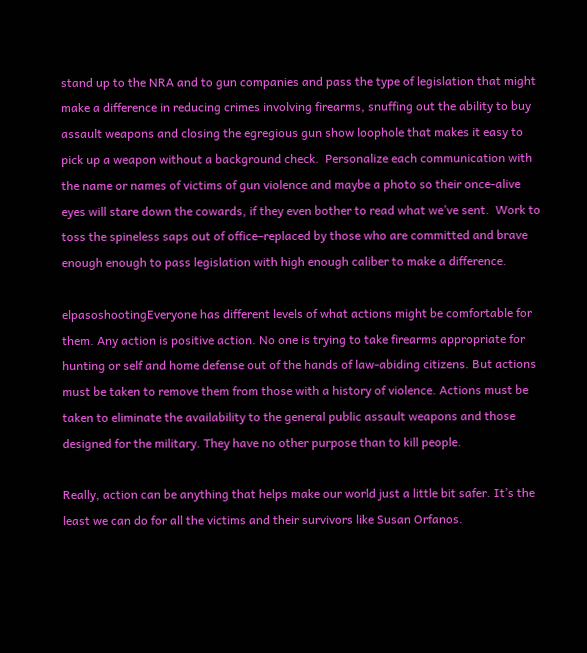stand up to the NRA and to gun companies and pass the type of legislation that might make a difference in reducing crimes involving firearms, snuffing out the ability to buy assault weapons and closing the egregious gun show loophole that makes it easy to pick up a weapon without a background check.  Personalize each communication with the name or names of victims of gun violence and maybe a photo so their once-alive eyes will stare down the cowards, if they even bother to read what we’ve sent.  Work to toss the spineless saps out of office–replaced by those who are committed and brave enough enough to pass legislation with high enough caliber to make a difference.

elpasoshootingEveryone has different levels of what actions might be comfortable for them. Any action is positive action. No one is trying to take firearms appropriate for hunting or self and home defense out of the hands of law-abiding citizens. But actions must be taken to remove them from those with a history of violence. Actions must be taken to eliminate the availability to the general public assault weapons and those designed for the military. They have no other purpose than to kill people.

Really, action can be anything that helps make our world just a little bit safer. It’s the least we can do for all the victims and their survivors like Susan Orfanos.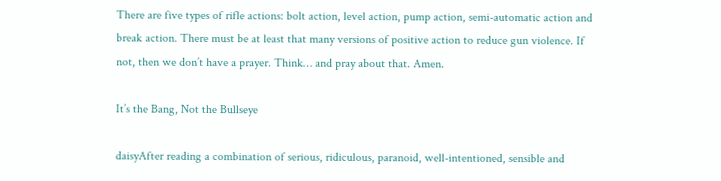There are five types of rifle actions: bolt action, level action, pump action, semi-automatic action and break action. There must be at least that many versions of positive action to reduce gun violence. If not, then we don’t have a prayer. Think… and pray about that. Amen.

It’s the Bang, Not the Bullseye

daisyAfter reading a combination of serious, ridiculous, paranoid, well-intentioned, sensible and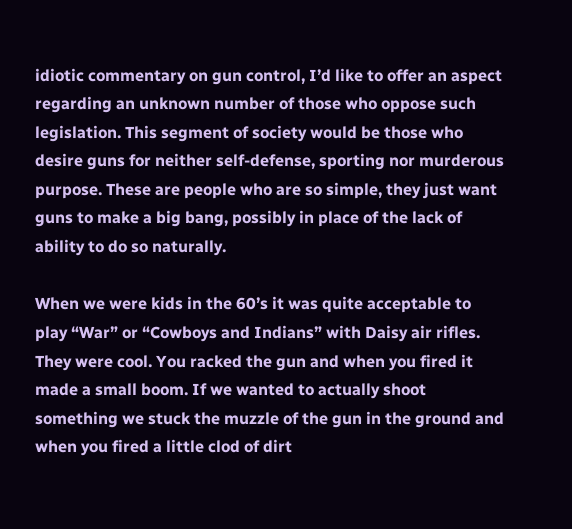idiotic commentary on gun control, I’d like to offer an aspect regarding an unknown number of those who oppose such legislation. This segment of society would be those who desire guns for neither self-defense, sporting nor murderous purpose. These are people who are so simple, they just want guns to make a big bang, possibly in place of the lack of ability to do so naturally.

When we were kids in the 60’s it was quite acceptable to play “War” or “Cowboys and Indians” with Daisy air rifles. They were cool. You racked the gun and when you fired it made a small boom. If we wanted to actually shoot something we stuck the muzzle of the gun in the ground and when you fired a little clod of dirt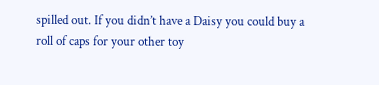spilled out. If you didn’t have a Daisy you could buy a roll of caps for your other toy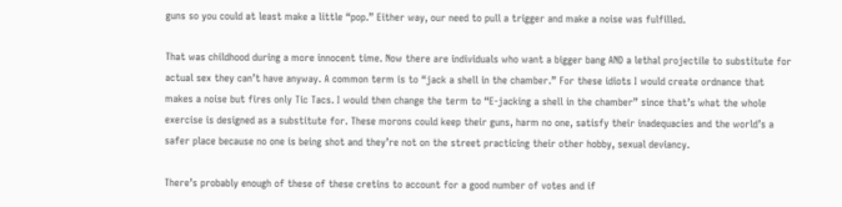guns so you could at least make a little “pop.” Either way, our need to pull a trigger and make a noise was fulfilled.

That was childhood during a more innocent time. Now there are individuals who want a bigger bang AND a lethal projectile to substitute for actual sex they can’t have anyway. A common term is to “jack a shell in the chamber.” For these idiots I would create ordnance that makes a noise but fires only Tic Tacs. I would then change the term to “E-jacking a shell in the chamber” since that’s what the whole exercise is designed as a substitute for. These morons could keep their guns, harm no one, satisfy their inadequacies and the world’s a safer place because no one is being shot and they’re not on the street practicing their other hobby, sexual deviancy.

There’s probably enough of these of these cretins to account for a good number of votes and if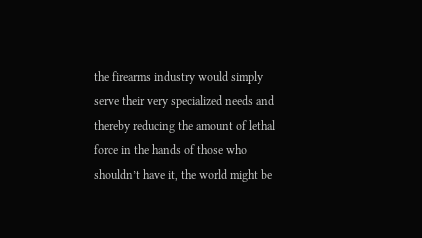the firearms industry would simply serve their very specialized needs and thereby reducing the amount of lethal force in the hands of those who shouldn’t have it, the world might be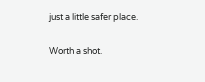just a little safer place.

Worth a shot.